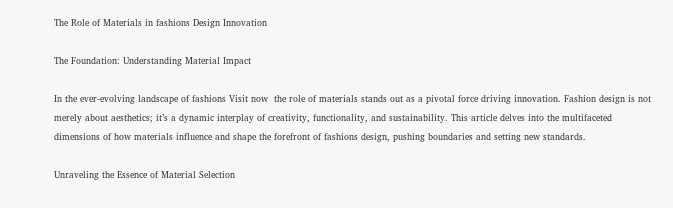The Role of Materials in fashions Design Innovation

The Foundation: Understanding Material Impact

In the ever-evolving landscape of fashions Visit now  the role of materials stands out as a pivotal force driving innovation. Fashion design is not merely about aesthetics; it’s a dynamic interplay of creativity, functionality, and sustainability. This article delves into the multifaceted dimensions of how materials influence and shape the forefront of fashions design, pushing boundaries and setting new standards.

Unraveling the Essence of Material Selection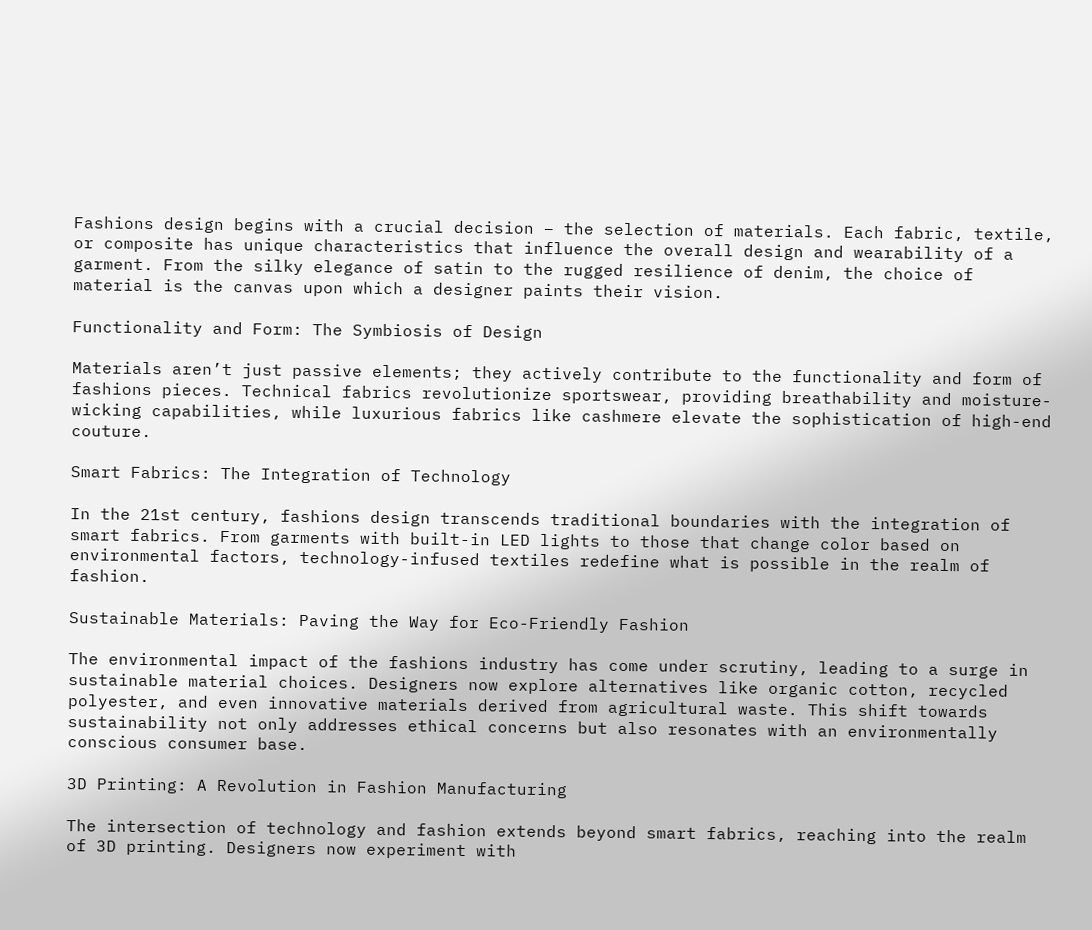Fashions design begins with a crucial decision – the selection of materials. Each fabric, textile, or composite has unique characteristics that influence the overall design and wearability of a garment. From the silky elegance of satin to the rugged resilience of denim, the choice of material is the canvas upon which a designer paints their vision.

Functionality and Form: The Symbiosis of Design

Materials aren’t just passive elements; they actively contribute to the functionality and form of fashions pieces. Technical fabrics revolutionize sportswear, providing breathability and moisture-wicking capabilities, while luxurious fabrics like cashmere elevate the sophistication of high-end couture.

Smart Fabrics: The Integration of Technology

In the 21st century, fashions design transcends traditional boundaries with the integration of smart fabrics. From garments with built-in LED lights to those that change color based on environmental factors, technology-infused textiles redefine what is possible in the realm of fashion.

Sustainable Materials: Paving the Way for Eco-Friendly Fashion

The environmental impact of the fashions industry has come under scrutiny, leading to a surge in sustainable material choices. Designers now explore alternatives like organic cotton, recycled polyester, and even innovative materials derived from agricultural waste. This shift towards sustainability not only addresses ethical concerns but also resonates with an environmentally conscious consumer base.

3D Printing: A Revolution in Fashion Manufacturing

The intersection of technology and fashion extends beyond smart fabrics, reaching into the realm of 3D printing. Designers now experiment with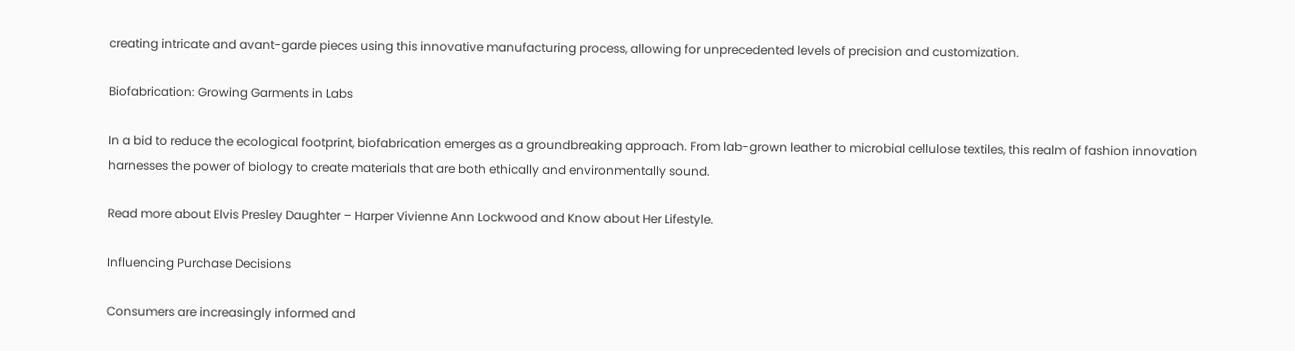creating intricate and avant-garde pieces using this innovative manufacturing process, allowing for unprecedented levels of precision and customization.

Biofabrication: Growing Garments in Labs

In a bid to reduce the ecological footprint, biofabrication emerges as a groundbreaking approach. From lab-grown leather to microbial cellulose textiles, this realm of fashion innovation harnesses the power of biology to create materials that are both ethically and environmentally sound.

Read more about Elvis Presley Daughter – Harper Vivienne Ann Lockwood and Know about Her Lifestyle.

Influencing Purchase Decisions

Consumers are increasingly informed and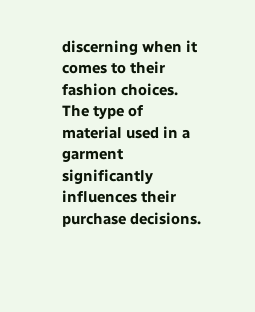discerning when it comes to their fashion choices. The type of material used in a garment significantly influences their purchase decisions.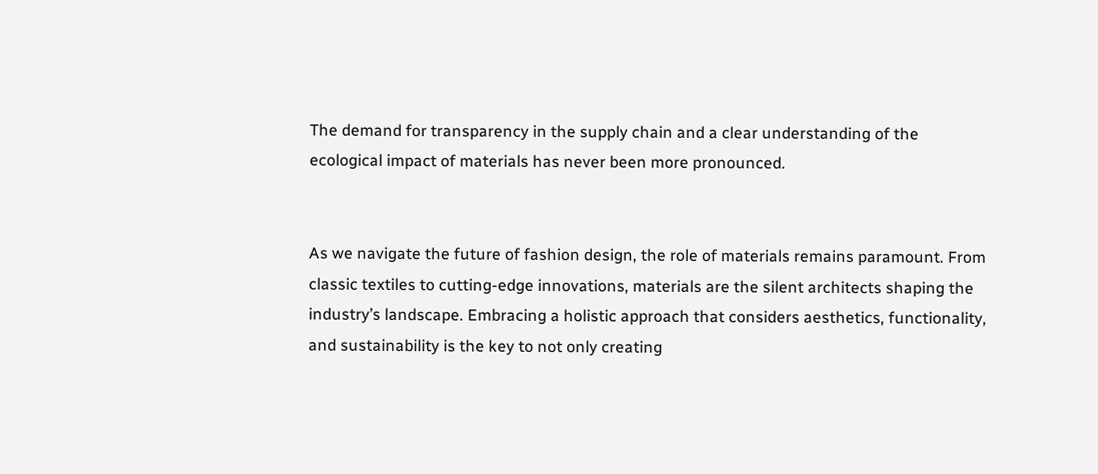The demand for transparency in the supply chain and a clear understanding of the ecological impact of materials has never been more pronounced.


As we navigate the future of fashion design, the role of materials remains paramount. From classic textiles to cutting-edge innovations, materials are the silent architects shaping the industry’s landscape. Embracing a holistic approach that considers aesthetics, functionality, and sustainability is the key to not only creating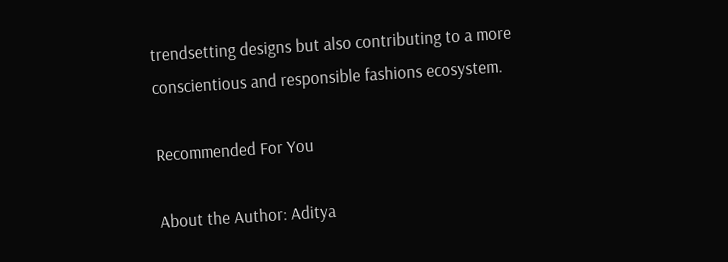trendsetting designs but also contributing to a more conscientious and responsible fashions ecosystem.

Recommended For You

About the Author: Aditya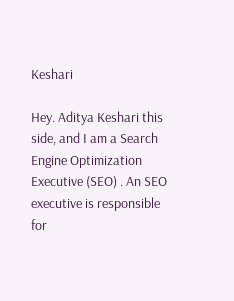Keshari

Hey. Aditya Keshari this side, and I am a Search Engine Optimization Executive (SEO) . An SEO executive is responsible for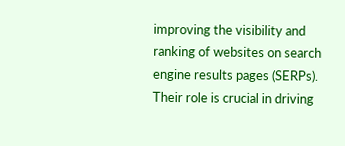improving the visibility and ranking of websites on search engine results pages (SERPs). Their role is crucial in driving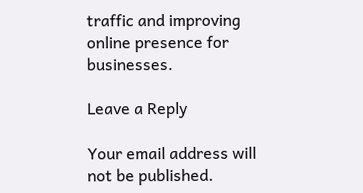traffic and improving online presence for businesses.

Leave a Reply

Your email address will not be published.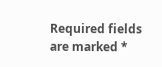Required fields are marked *